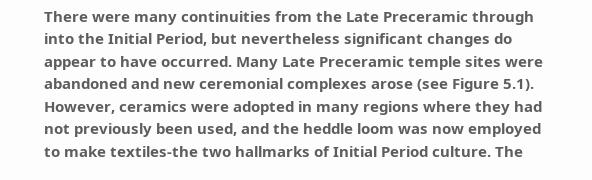There were many continuities from the Late Preceramic through into the Initial Period, but nevertheless significant changes do appear to have occurred. Many Late Preceramic temple sites were abandoned and new ceremonial complexes arose (see Figure 5.1). However, ceramics were adopted in many regions where they had not previously been used, and the heddle loom was now employed to make textiles-the two hallmarks of Initial Period culture. The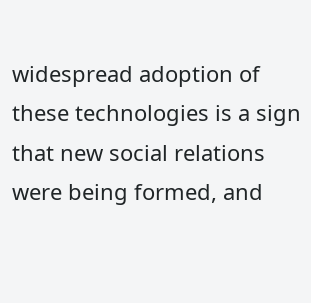widespread adoption of these technologies is a sign that new social relations were being formed, and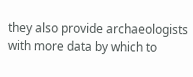they also provide archaeologists with more data by which to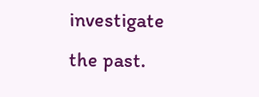investigate the past.